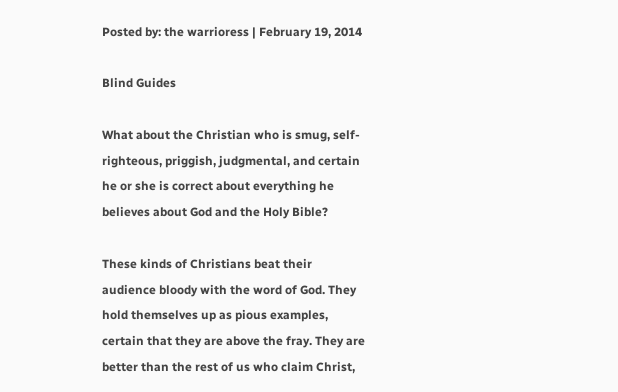Posted by: the warrioress | February 19, 2014

Blind Guides

What about the Christian who is smug, self-righteous, priggish, judgmental, and certain he or she is correct about everything he believes about God and the Holy Bible?

These kinds of Christians beat their audience bloody with the word of God. They hold themselves up as pious examples, certain that they are above the fray. They are better than the rest of us who claim Christ,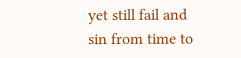yet still fail and sin from time to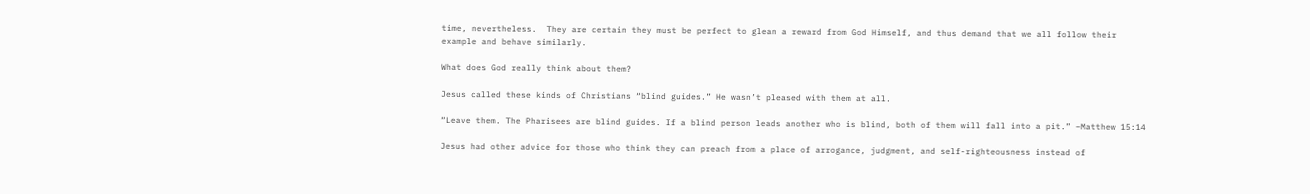time, nevertheless.  They are certain they must be perfect to glean a reward from God Himself, and thus demand that we all follow their example and behave similarly.

What does God really think about them?

Jesus called these kinds of Christians “blind guides.” He wasn’t pleased with them at all.

“Leave them. The Pharisees are blind guides. If a blind person leads another who is blind, both of them will fall into a pit.” –Matthew 15:14

Jesus had other advice for those who think they can preach from a place of arrogance, judgment, and self-righteousness instead of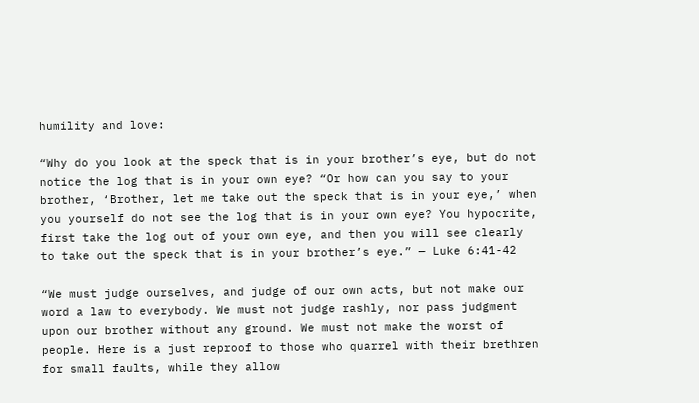humility and love:

“Why do you look at the speck that is in your brother’s eye, but do not notice the log that is in your own eye? “Or how can you say to your brother, ‘Brother, let me take out the speck that is in your eye,’ when you yourself do not see the log that is in your own eye? You hypocrite, first take the log out of your own eye, and then you will see clearly to take out the speck that is in your brother’s eye.” — Luke 6:41-42

“We must judge ourselves, and judge of our own acts, but not make our word a law to everybody. We must not judge rashly, nor pass judgment upon our brother without any ground. We must not make the worst of people. Here is a just reproof to those who quarrel with their brethren for small faults, while they allow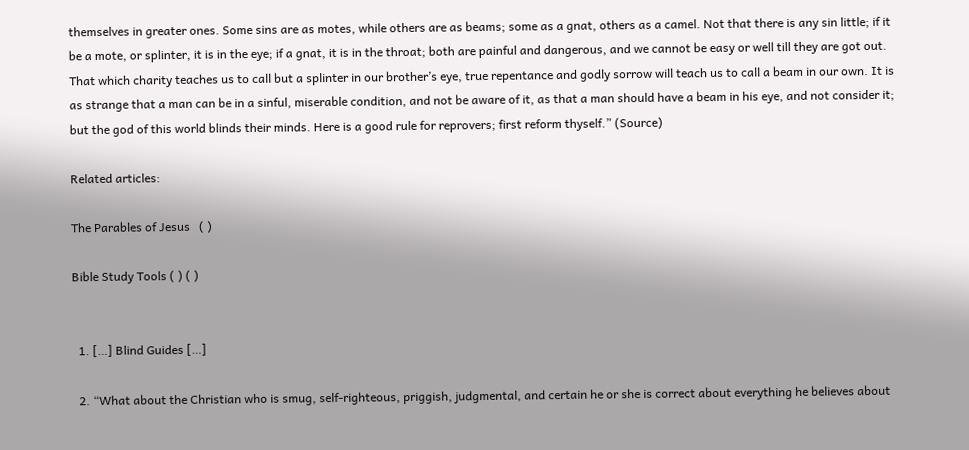themselves in greater ones. Some sins are as motes, while others are as beams; some as a gnat, others as a camel. Not that there is any sin little; if it be a mote, or splinter, it is in the eye; if a gnat, it is in the throat; both are painful and dangerous, and we cannot be easy or well till they are got out. That which charity teaches us to call but a splinter in our brother’s eye, true repentance and godly sorrow will teach us to call a beam in our own. It is as strange that a man can be in a sinful, miserable condition, and not be aware of it, as that a man should have a beam in his eye, and not consider it; but the god of this world blinds their minds. Here is a good rule for reprovers; first reform thyself.” (Source)

Related articles:

The Parables of Jesus   ( )

Bible Study Tools ( ) ( )


  1. […] Blind Guides […]

  2. “What about the Christian who is smug, self-righteous, priggish, judgmental, and certain he or she is correct about everything he believes about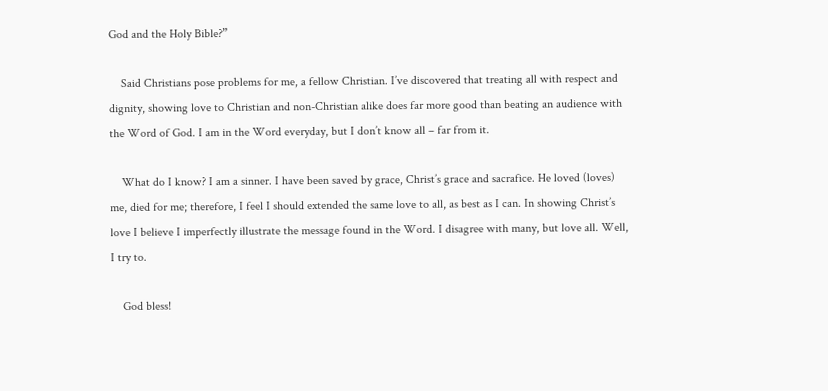God and the Holy Bible?”

    Said Christians pose problems for me, a fellow Christian. I’ve discovered that treating all with respect and dignity, showing love to Christian and non-Christian alike does far more good than beating an audience with the Word of God. I am in the Word everyday, but I don’t know all – far from it.

    What do I know? I am a sinner. I have been saved by grace, Christ’s grace and sacrafice. He loved (loves) me, died for me; therefore, I feel I should extended the same love to all, as best as I can. In showing Christ’s love I believe I imperfectly illustrate the message found in the Word. I disagree with many, but love all. Well, I try to.

    God bless!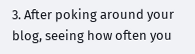3. After poking around your blog, seeing how often you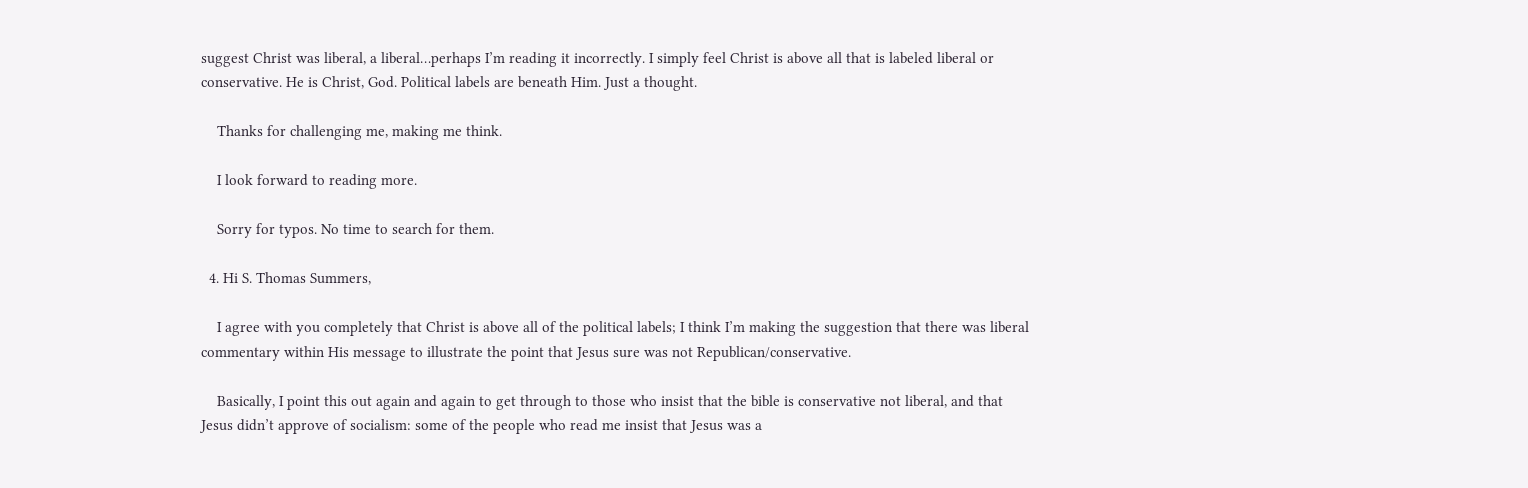suggest Christ was liberal, a liberal…perhaps I’m reading it incorrectly. I simply feel Christ is above all that is labeled liberal or conservative. He is Christ, God. Political labels are beneath Him. Just a thought.

    Thanks for challenging me, making me think.

    I look forward to reading more.

    Sorry for typos. No time to search for them.

  4. Hi S. Thomas Summers,

    I agree with you completely that Christ is above all of the political labels; I think I’m making the suggestion that there was liberal commentary within His message to illustrate the point that Jesus sure was not Republican/conservative.

    Basically, I point this out again and again to get through to those who insist that the bible is conservative not liberal, and that Jesus didn’t approve of socialism: some of the people who read me insist that Jesus was a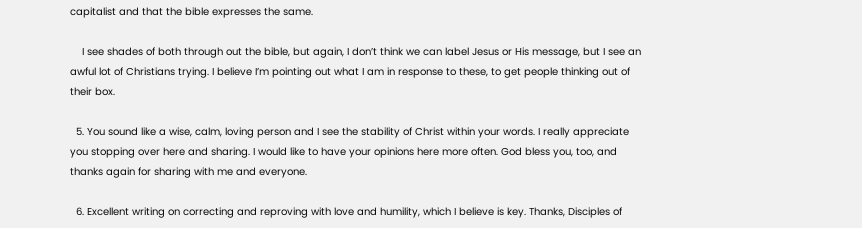capitalist and that the bible expresses the same.

    I see shades of both through out the bible, but again, I don’t think we can label Jesus or His message, but I see an awful lot of Christians trying. I believe I’m pointing out what I am in response to these, to get people thinking out of their box.

  5. You sound like a wise, calm, loving person and I see the stability of Christ within your words. I really appreciate you stopping over here and sharing. I would like to have your opinions here more often. God bless you, too, and thanks again for sharing with me and everyone.

  6. Excellent writing on correcting and reproving with love and humility, which I believe is key. Thanks, Disciples of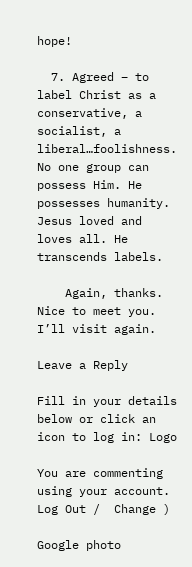hope!

  7. Agreed – to label Christ as a conservative, a socialist, a liberal…foolishness. No one group can possess Him. He possesses humanity. Jesus loved and loves all. He transcends labels.

    Again, thanks. Nice to meet you. I’ll visit again.

Leave a Reply

Fill in your details below or click an icon to log in: Logo

You are commenting using your account. Log Out /  Change )

Google photo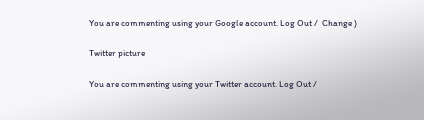You are commenting using your Google account. Log Out /  Change )

Twitter picture

You are commenting using your Twitter account. Log Out /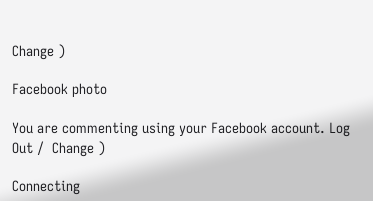Change )

Facebook photo

You are commenting using your Facebook account. Log Out /  Change )

Connecting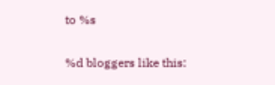to %s


%d bloggers like this: